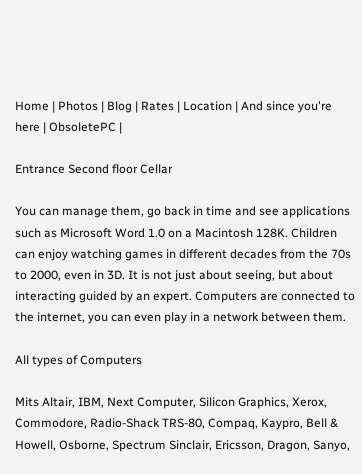Home | Photos | Blog | Rates | Location | And since you're here | ObsoletePC |

Entrance Second floor Cellar

You can manage them, go back in time and see applications such as Microsoft Word 1.0 on a Macintosh 128K. Children can enjoy watching games in different decades from the 70s to 2000, even in 3D. It is not just about seeing, but about interacting guided by an expert. Computers are connected to the internet, you can even play in a network between them.

All types of Computers

Mits Altair, IBM, Next Computer, Silicon Graphics, Xerox, Commodore, Radio-Shack TRS-80, Compaq, Kaypro, Bell & Howell, Osborne, Spectrum Sinclair, Ericsson, Dragon, Sanyo,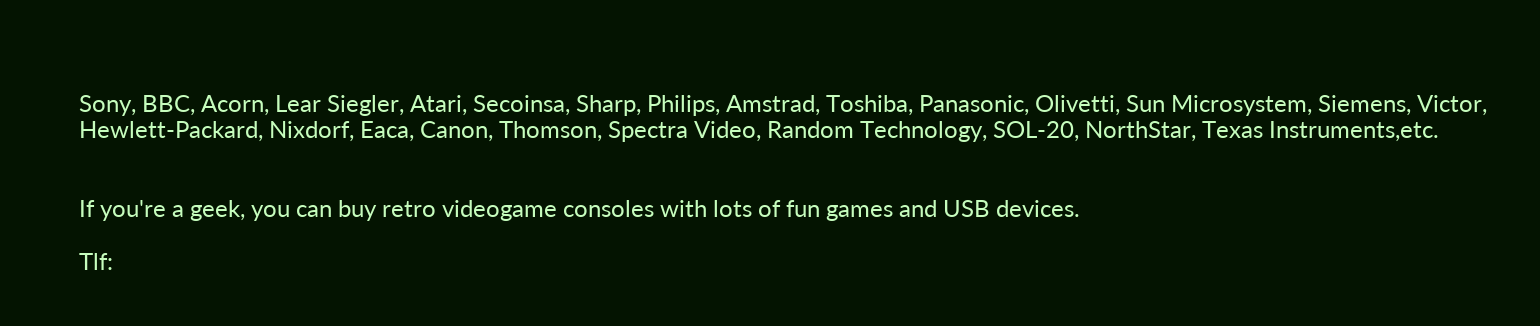Sony, BBC, Acorn, Lear Siegler, Atari, Secoinsa, Sharp, Philips, Amstrad, Toshiba, Panasonic, Olivetti, Sun Microsystem, Siemens, Victor, Hewlett-Packard, Nixdorf, Eaca, Canon, Thomson, Spectra Video, Random Technology, SOL-20, NorthStar, Texas Instruments,etc.


If you're a geek, you can buy retro videogame consoles with lots of fun games and USB devices.

Tlf: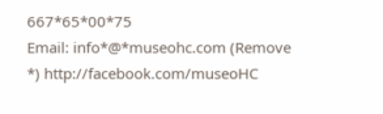667*65*00*75
Email: info*@*museohc.com (Remove *) http://facebook.com/museoHC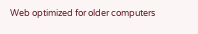Web optimized for older computers